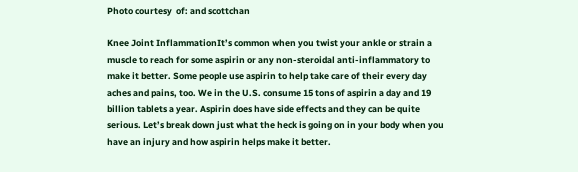Photo courtesy  of: and scottchan

Knee Joint InflammationIt’s common when you twist your ankle or strain a muscle to reach for some aspirin or any non-steroidal anti-inflammatory to make it better. Some people use aspirin to help take care of their every day aches and pains, too. We in the U.S. consume 15 tons of aspirin a day and 19 billion tablets a year. Aspirin does have side effects and they can be quite serious. Let’s break down just what the heck is going on in your body when you have an injury and how aspirin helps make it better.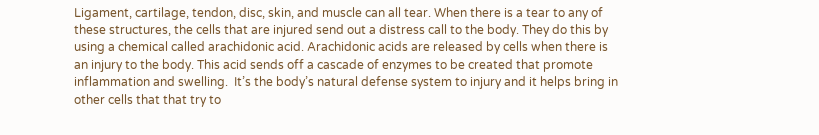Ligament, cartilage, tendon, disc, skin, and muscle can all tear. When there is a tear to any of these structures, the cells that are injured send out a distress call to the body. They do this by using a chemical called arachidonic acid. Arachidonic acids are released by cells when there is an injury to the body. This acid sends off a cascade of enzymes to be created that promote inflammation and swelling.  It’s the body’s natural defense system to injury and it helps bring in other cells that that try to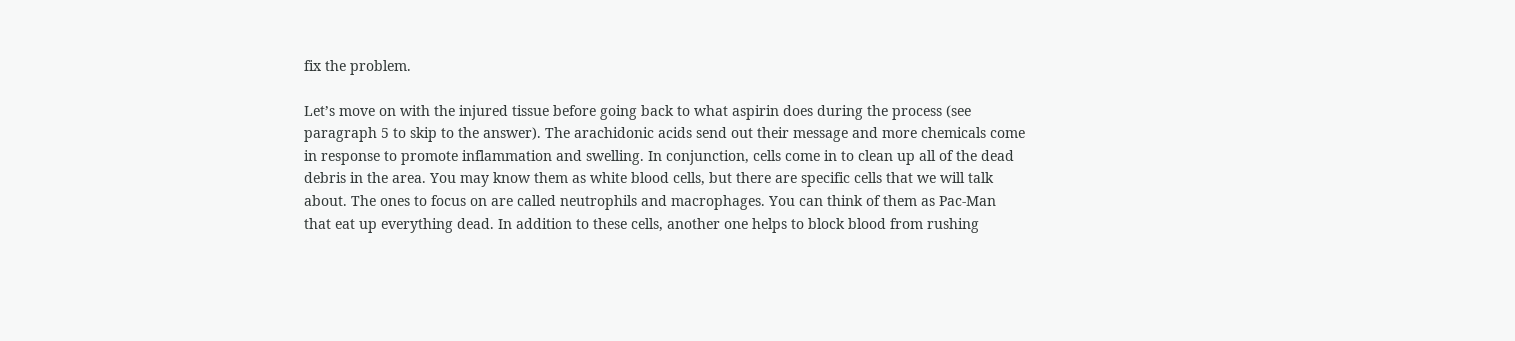fix the problem.

Let’s move on with the injured tissue before going back to what aspirin does during the process (see paragraph 5 to skip to the answer). The arachidonic acids send out their message and more chemicals come in response to promote inflammation and swelling. In conjunction, cells come in to clean up all of the dead debris in the area. You may know them as white blood cells, but there are specific cells that we will talk about. The ones to focus on are called neutrophils and macrophages. You can think of them as Pac-Man that eat up everything dead. In addition to these cells, another one helps to block blood from rushing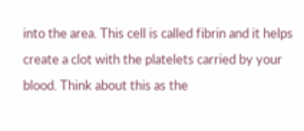into the area. This cell is called fibrin and it helps create a clot with the platelets carried by your blood. Think about this as the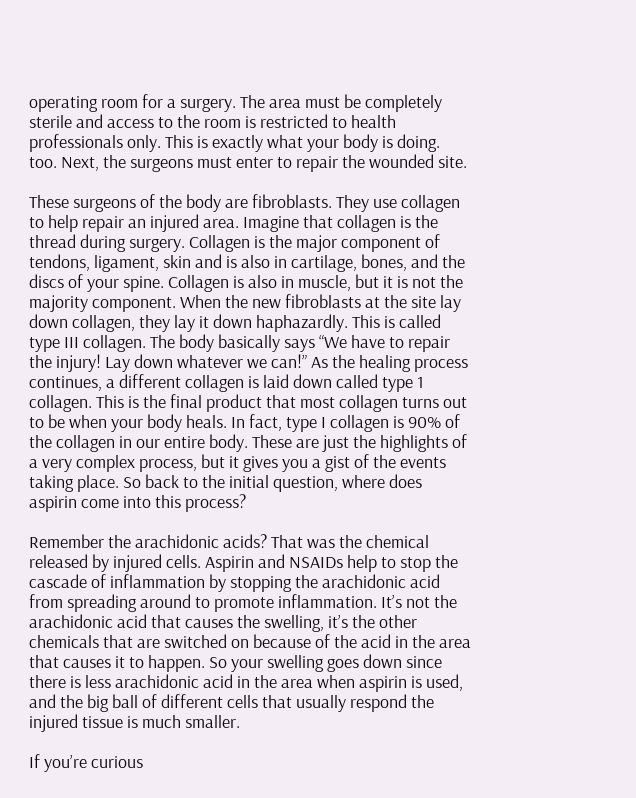operating room for a surgery. The area must be completely sterile and access to the room is restricted to health professionals only. This is exactly what your body is doing. too. Next, the surgeons must enter to repair the wounded site.

These surgeons of the body are fibroblasts. They use collagen to help repair an injured area. Imagine that collagen is the thread during surgery. Collagen is the major component of tendons, ligament, skin and is also in cartilage, bones, and the discs of your spine. Collagen is also in muscle, but it is not the majority component. When the new fibroblasts at the site lay down collagen, they lay it down haphazardly. This is called type III collagen. The body basically says “We have to repair the injury! Lay down whatever we can!” As the healing process continues, a different collagen is laid down called type 1 collagen. This is the final product that most collagen turns out to be when your body heals. In fact, type I collagen is 90% of the collagen in our entire body. These are just the highlights of a very complex process, but it gives you a gist of the events taking place. So back to the initial question, where does aspirin come into this process?

Remember the arachidonic acids? That was the chemical released by injured cells. Aspirin and NSAIDs help to stop the cascade of inflammation by stopping the arachidonic acid from spreading around to promote inflammation. It’s not the arachidonic acid that causes the swelling, it’s the other chemicals that are switched on because of the acid in the area that causes it to happen. So your swelling goes down since there is less arachidonic acid in the area when aspirin is used, and the big ball of different cells that usually respond the injured tissue is much smaller.

If you’re curious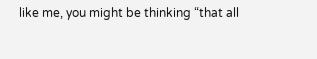like me, you might be thinking “that all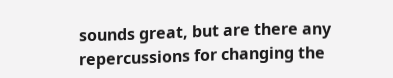sounds great, but are there any repercussions for changing the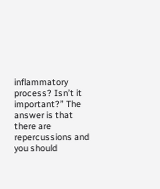inflammatory process? Isn’t it important?” The answer is that there are repercussions and you should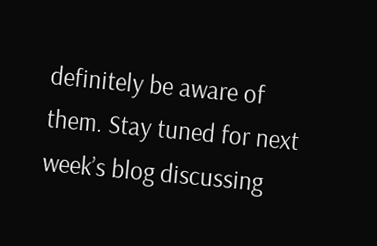definitely be aware of them. Stay tuned for next week’s blog discussing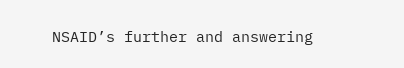NSAID’s further and answering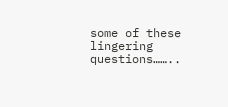some of these lingering questions……..